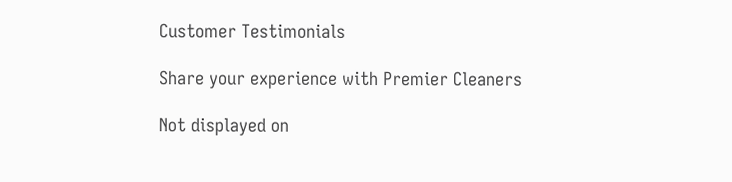Customer Testimonials

Share your experience with Premier Cleaners

Not displayed on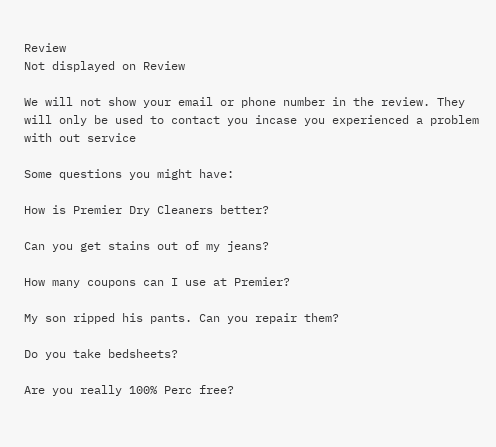Review
Not displayed on Review

We will not show your email or phone number in the review. They will only be used to contact you incase you experienced a problem with out service

Some questions you might have:

How is Premier Dry Cleaners better?

Can you get stains out of my jeans?

How many coupons can I use at Premier?

My son ripped his pants. Can you repair them?

Do you take bedsheets?

Are you really 100% Perc free?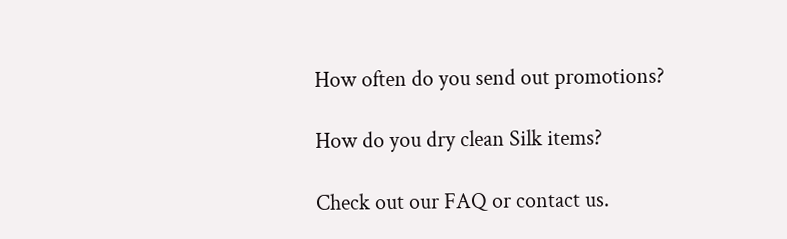How often do you send out promotions?

How do you dry clean Silk items?

Check out our FAQ or contact us.